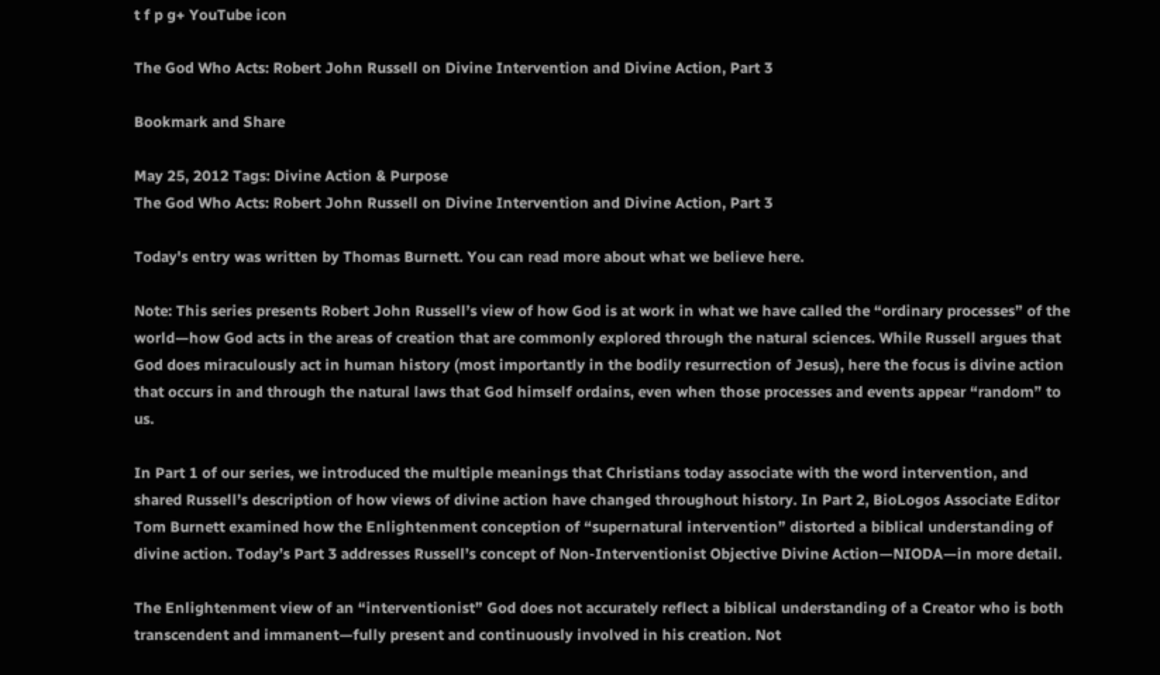t f p g+ YouTube icon

The God Who Acts: Robert John Russell on Divine Intervention and Divine Action, Part 3

Bookmark and Share

May 25, 2012 Tags: Divine Action & Purpose
The God Who Acts: Robert John Russell on Divine Intervention and Divine Action, Part 3

Today's entry was written by Thomas Burnett. You can read more about what we believe here.

Note: This series presents Robert John Russell’s view of how God is at work in what we have called the “ordinary processes” of the world—how God acts in the areas of creation that are commonly explored through the natural sciences. While Russell argues that God does miraculously act in human history (most importantly in the bodily resurrection of Jesus), here the focus is divine action that occurs in and through the natural laws that God himself ordains, even when those processes and events appear “random” to us.

In Part 1 of our series, we introduced the multiple meanings that Christians today associate with the word intervention, and shared Russell’s description of how views of divine action have changed throughout history. In Part 2, BioLogos Associate Editor Tom Burnett examined how the Enlightenment conception of “supernatural intervention” distorted a biblical understanding of divine action. Today’s Part 3 addresses Russell’s concept of Non-Interventionist Objective Divine Action—NIODA—in more detail.

The Enlightenment view of an “interventionist” God does not accurately reflect a biblical understanding of a Creator who is both transcendent and immanent—fully present and continuously involved in his creation. Not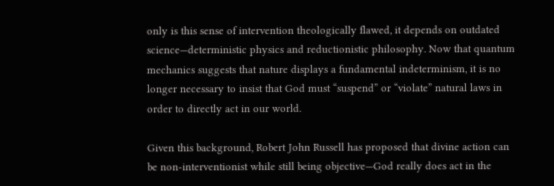only is this sense of intervention theologically flawed, it depends on outdated science—deterministic physics and reductionistic philosophy. Now that quantum mechanics suggests that nature displays a fundamental indeterminism, it is no longer necessary to insist that God must “suspend” or “violate” natural laws in order to directly act in our world.

Given this background, Robert John Russell has proposed that divine action can be non-interventionist while still being objective—God really does act in the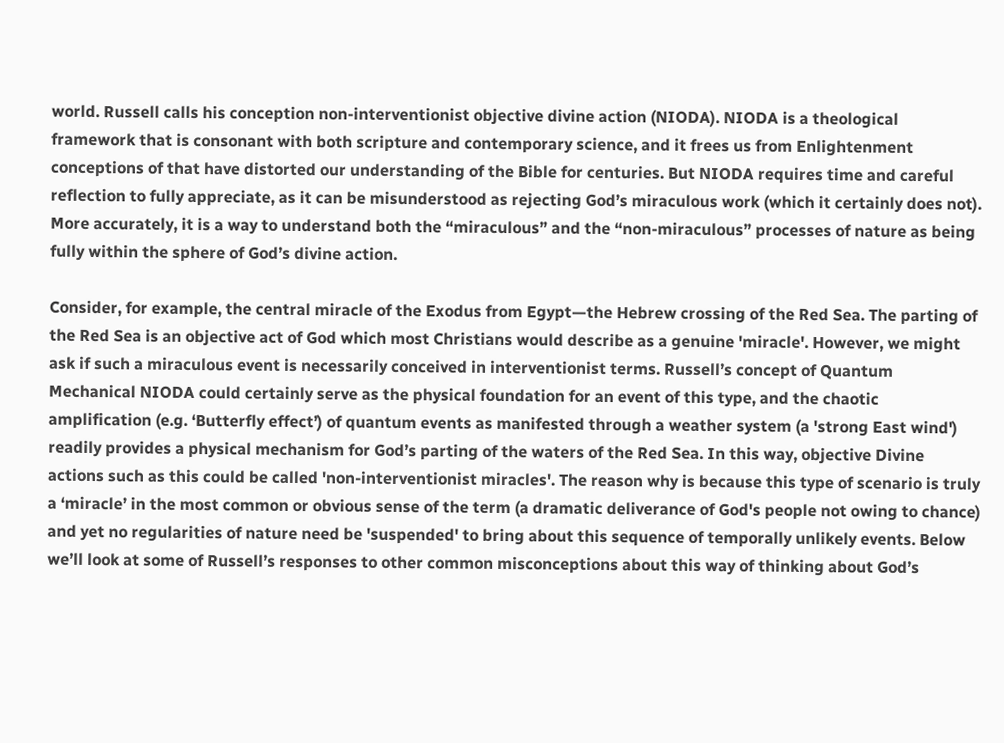world. Russell calls his conception non-interventionist objective divine action (NIODA). NIODA is a theological framework that is consonant with both scripture and contemporary science, and it frees us from Enlightenment conceptions of that have distorted our understanding of the Bible for centuries. But NIODA requires time and careful reflection to fully appreciate, as it can be misunderstood as rejecting God’s miraculous work (which it certainly does not). More accurately, it is a way to understand both the “miraculous” and the “non-miraculous” processes of nature as being fully within the sphere of God’s divine action.

Consider, for example, the central miracle of the Exodus from Egypt—the Hebrew crossing of the Red Sea. The parting of the Red Sea is an objective act of God which most Christians would describe as a genuine 'miracle'. However, we might ask if such a miraculous event is necessarily conceived in interventionist terms. Russell’s concept of Quantum Mechanical NIODA could certainly serve as the physical foundation for an event of this type, and the chaotic amplification (e.g. ‘Butterfly effect’) of quantum events as manifested through a weather system (a 'strong East wind') readily provides a physical mechanism for God’s parting of the waters of the Red Sea. In this way, objective Divine actions such as this could be called 'non-interventionist miracles'. The reason why is because this type of scenario is truly a ‘miracle’ in the most common or obvious sense of the term (a dramatic deliverance of God's people not owing to chance) and yet no regularities of nature need be 'suspended' to bring about this sequence of temporally unlikely events. Below we’ll look at some of Russell’s responses to other common misconceptions about this way of thinking about God’s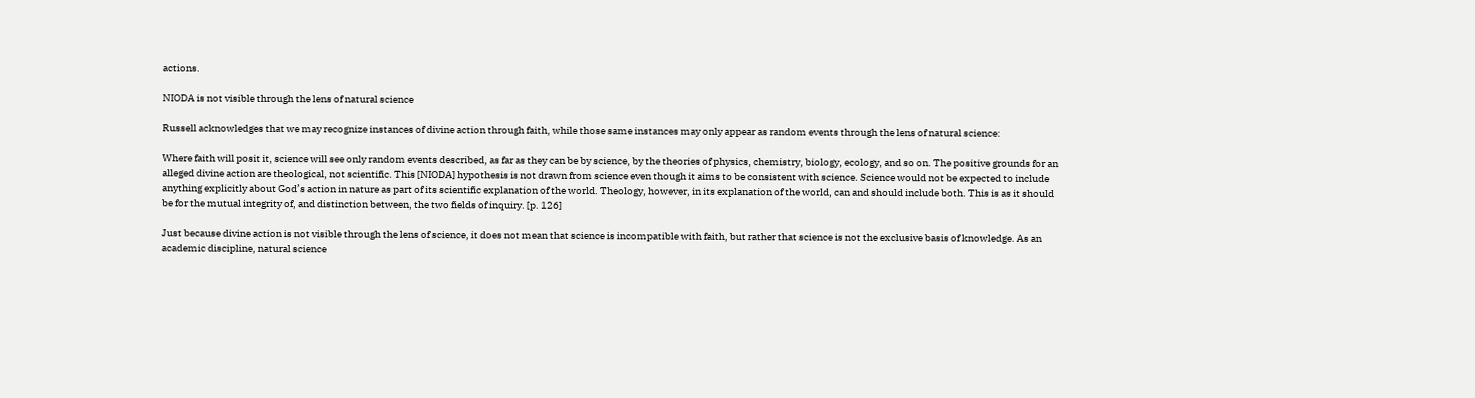actions.

NIODA is not visible through the lens of natural science

Russell acknowledges that we may recognize instances of divine action through faith, while those same instances may only appear as random events through the lens of natural science:

Where faith will posit it, science will see only random events described, as far as they can be by science, by the theories of physics, chemistry, biology, ecology, and so on. The positive grounds for an alleged divine action are theological, not scientific. This [NIODA] hypothesis is not drawn from science even though it aims to be consistent with science. Science would not be expected to include anything explicitly about God’s action in nature as part of its scientific explanation of the world. Theology, however, in its explanation of the world, can and should include both. This is as it should be for the mutual integrity of, and distinction between, the two fields of inquiry. [p. 126]

Just because divine action is not visible through the lens of science, it does not mean that science is incompatible with faith, but rather that science is not the exclusive basis of knowledge. As an academic discipline, natural science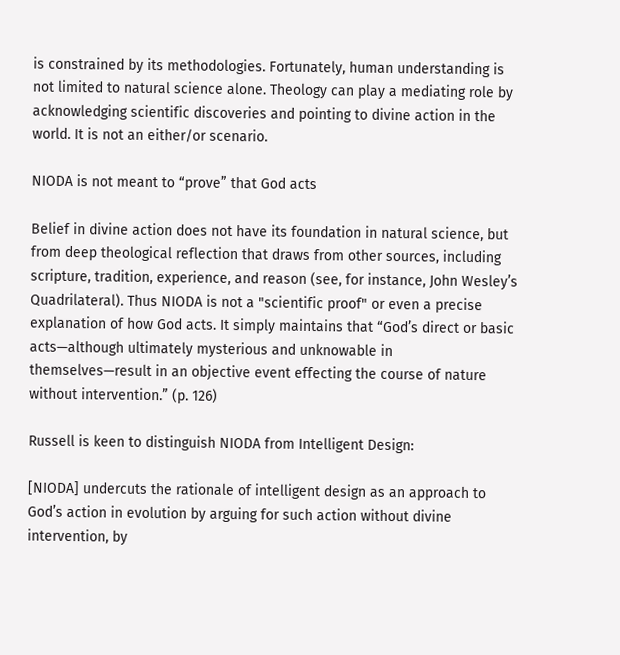is constrained by its methodologies. Fortunately, human understanding is not limited to natural science alone. Theology can play a mediating role by acknowledging scientific discoveries and pointing to divine action in the world. It is not an either/or scenario.

NIODA is not meant to “prove” that God acts

Belief in divine action does not have its foundation in natural science, but from deep theological reflection that draws from other sources, including scripture, tradition, experience, and reason (see, for instance, John Wesley’s Quadrilateral). Thus NIODA is not a "scientific proof" or even a precise explanation of how God acts. It simply maintains that “God’s direct or basic acts—although ultimately mysterious and unknowable in themselves—result in an objective event effecting the course of nature without intervention.” (p. 126)

Russell is keen to distinguish NIODA from Intelligent Design:

[NIODA] undercuts the rationale of intelligent design as an approach to God’s action in evolution by arguing for such action without divine intervention, by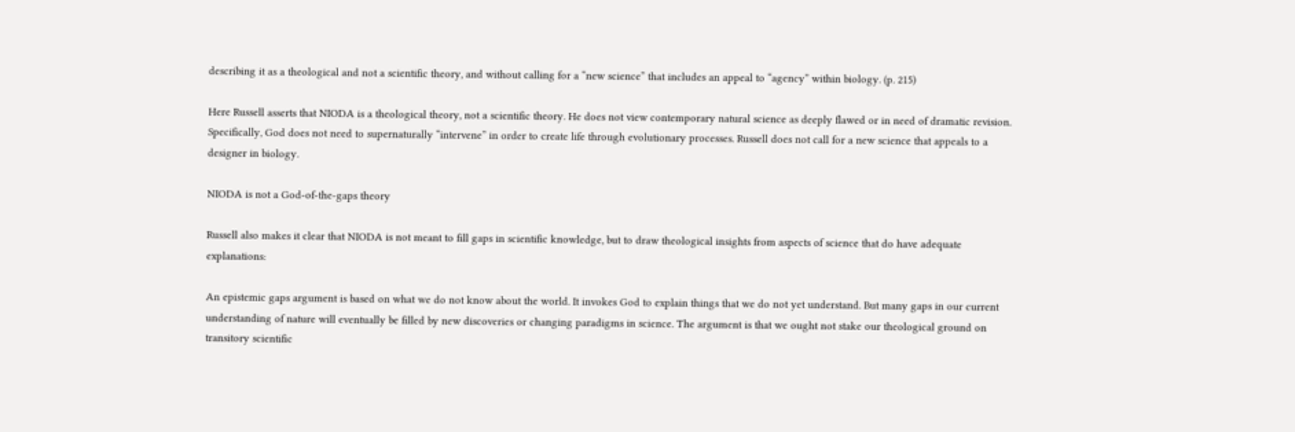describing it as a theological and not a scientific theory, and without calling for a “new science” that includes an appeal to “agency” within biology. (p. 215)

Here Russell asserts that NIODA is a theological theory, not a scientific theory. He does not view contemporary natural science as deeply flawed or in need of dramatic revision. Specifically, God does not need to supernaturally “intervene” in order to create life through evolutionary processes. Russell does not call for a new science that appeals to a designer in biology.

NIODA is not a God-of-the-gaps theory

Russell also makes it clear that NIODA is not meant to fill gaps in scientific knowledge, but to draw theological insights from aspects of science that do have adequate explanations:

An epistemic gaps argument is based on what we do not know about the world. It invokes God to explain things that we do not yet understand. But many gaps in our current understanding of nature will eventually be filled by new discoveries or changing paradigms in science. The argument is that we ought not stake our theological ground on transitory scientific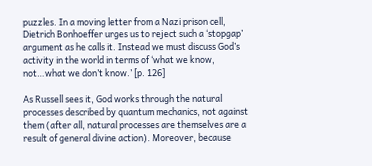puzzles. In a moving letter from a Nazi prison cell, Dietrich Bonhoeffer urges us to reject such a ‘stopgap’ argument as he calls it. Instead we must discuss God’s activity in the world in terms of ‘what we know, not…what we don’t know.’ [p. 126]

As Russell sees it, God works through the natural processes described by quantum mechanics, not against them (after all, natural processes are themselves are a result of general divine action). Moreover, because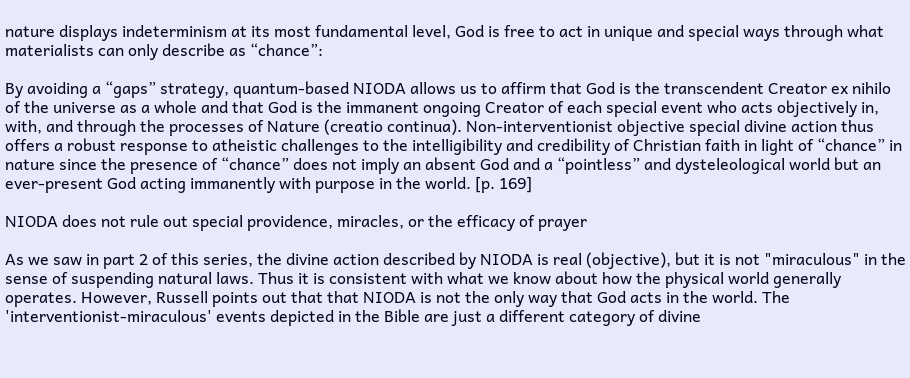nature displays indeterminism at its most fundamental level, God is free to act in unique and special ways through what materialists can only describe as “chance”:

By avoiding a “gaps” strategy, quantum-based NIODA allows us to affirm that God is the transcendent Creator ex nihilo of the universe as a whole and that God is the immanent ongoing Creator of each special event who acts objectively in, with, and through the processes of Nature (creatio continua). Non-interventionist objective special divine action thus offers a robust response to atheistic challenges to the intelligibility and credibility of Christian faith in light of “chance” in nature since the presence of “chance” does not imply an absent God and a “pointless” and dysteleological world but an ever-present God acting immanently with purpose in the world. [p. 169]

NIODA does not rule out special providence, miracles, or the efficacy of prayer

As we saw in part 2 of this series, the divine action described by NIODA is real (objective), but it is not "miraculous" in the sense of suspending natural laws. Thus it is consistent with what we know about how the physical world generally operates. However, Russell points out that that NIODA is not the only way that God acts in the world. The 'interventionist-miraculous' events depicted in the Bible are just a different category of divine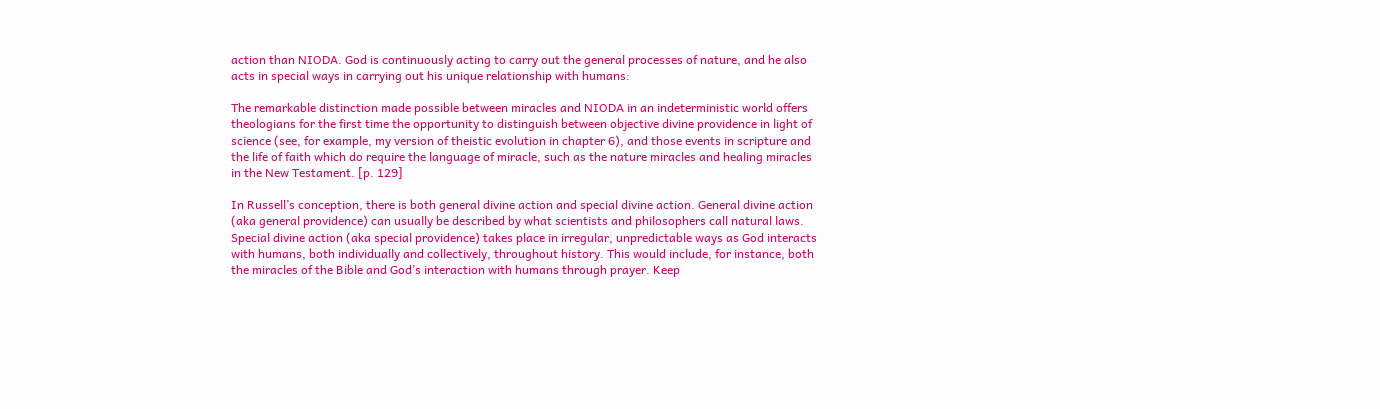action than NIODA. God is continuously acting to carry out the general processes of nature, and he also acts in special ways in carrying out his unique relationship with humans:

The remarkable distinction made possible between miracles and NIODA in an indeterministic world offers theologians for the first time the opportunity to distinguish between objective divine providence in light of science (see, for example, my version of theistic evolution in chapter 6), and those events in scripture and the life of faith which do require the language of miracle, such as the nature miracles and healing miracles in the New Testament. [p. 129]

In Russell’s conception, there is both general divine action and special divine action. General divine action (aka general providence) can usually be described by what scientists and philosophers call natural laws. Special divine action (aka special providence) takes place in irregular, unpredictable ways as God interacts with humans, both individually and collectively, throughout history. This would include, for instance, both the miracles of the Bible and God’s interaction with humans through prayer. Keep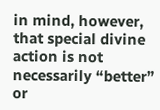in mind, however, that special divine action is not necessarily “better” or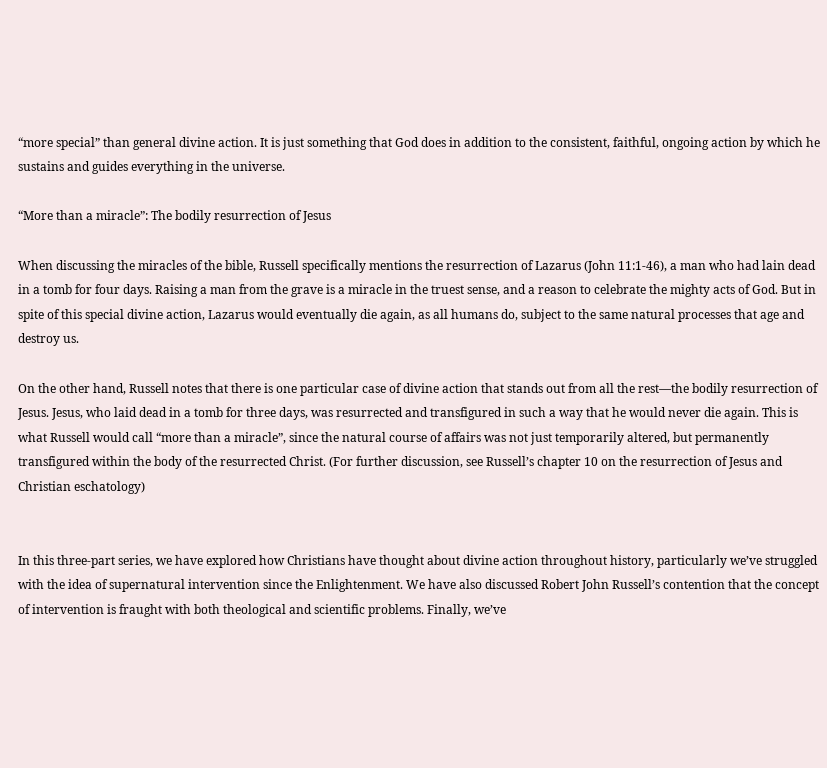“more special” than general divine action. It is just something that God does in addition to the consistent, faithful, ongoing action by which he sustains and guides everything in the universe.

“More than a miracle”: The bodily resurrection of Jesus

When discussing the miracles of the bible, Russell specifically mentions the resurrection of Lazarus (John 11:1-46), a man who had lain dead in a tomb for four days. Raising a man from the grave is a miracle in the truest sense, and a reason to celebrate the mighty acts of God. But in spite of this special divine action, Lazarus would eventually die again, as all humans do, subject to the same natural processes that age and destroy us.

On the other hand, Russell notes that there is one particular case of divine action that stands out from all the rest—the bodily resurrection of Jesus. Jesus, who laid dead in a tomb for three days, was resurrected and transfigured in such a way that he would never die again. This is what Russell would call “more than a miracle”, since the natural course of affairs was not just temporarily altered, but permanently transfigured within the body of the resurrected Christ. (For further discussion, see Russell’s chapter 10 on the resurrection of Jesus and Christian eschatology)


In this three-part series, we have explored how Christians have thought about divine action throughout history, particularly we’ve struggled with the idea of supernatural intervention since the Enlightenment. We have also discussed Robert John Russell’s contention that the concept of intervention is fraught with both theological and scientific problems. Finally, we’ve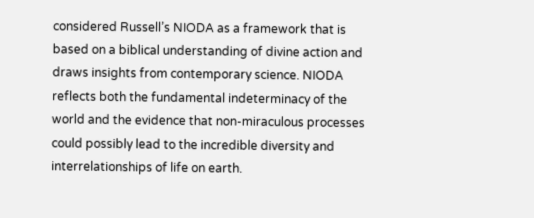considered Russell’s NIODA as a framework that is based on a biblical understanding of divine action and draws insights from contemporary science. NIODA reflects both the fundamental indeterminacy of the world and the evidence that non-miraculous processes could possibly lead to the incredible diversity and interrelationships of life on earth.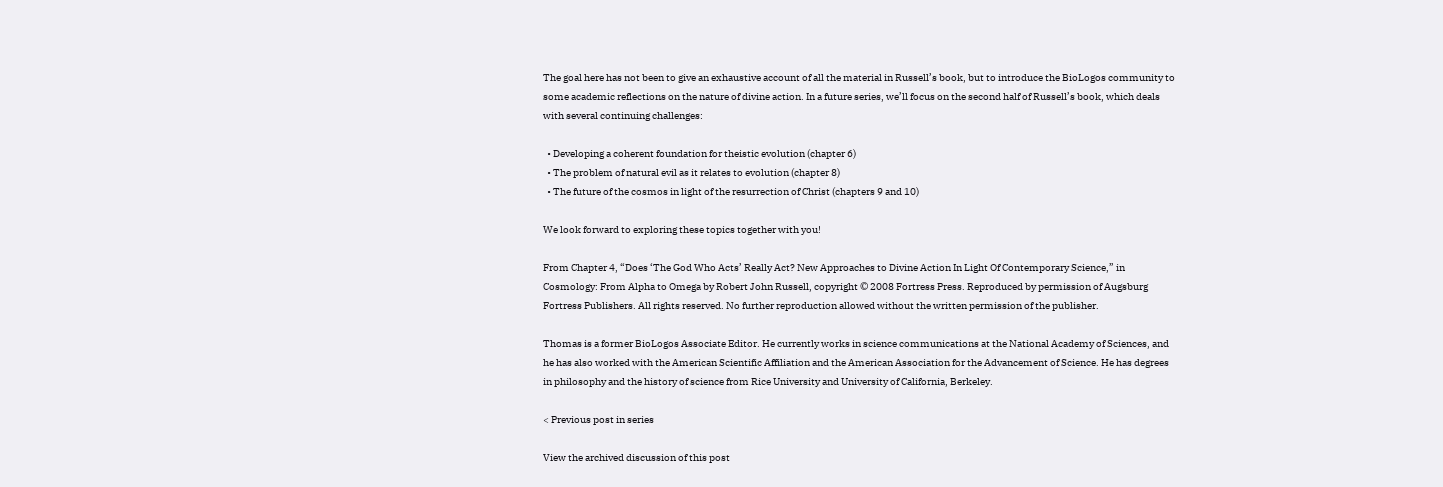The goal here has not been to give an exhaustive account of all the material in Russell’s book, but to introduce the BioLogos community to some academic reflections on the nature of divine action. In a future series, we’ll focus on the second half of Russell’s book, which deals with several continuing challenges:

  • Developing a coherent foundation for theistic evolution (chapter 6)
  • The problem of natural evil as it relates to evolution (chapter 8)
  • The future of the cosmos in light of the resurrection of Christ (chapters 9 and 10)

We look forward to exploring these topics together with you!

From Chapter 4, “Does ‘The God Who Acts’ Really Act? New Approaches to Divine Action In Light Of Contemporary Science,” in Cosmology: From Alpha to Omega by Robert John Russell, copyright © 2008 Fortress Press. Reproduced by permission of Augsburg Fortress Publishers. All rights reserved. No further reproduction allowed without the written permission of the publisher.

Thomas is a former BioLogos Associate Editor. He currently works in science communications at the National Academy of Sciences, and he has also worked with the American Scientific Affiliation and the American Association for the Advancement of Science. He has degrees in philosophy and the history of science from Rice University and University of California, Berkeley.

< Previous post in series

View the archived discussion of this post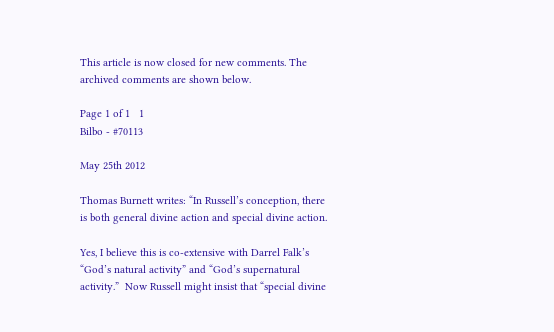This article is now closed for new comments. The archived comments are shown below.

Page 1 of 1   1
Bilbo - #70113

May 25th 2012

Thomas Burnett writes: “In Russell’s conception, there is both general divine action and special divine action.

Yes, I believe this is co-extensive with Darrel Falk’s “God’s natural activity” and “God’s supernatural activity.”  Now Russell might insist that “special divine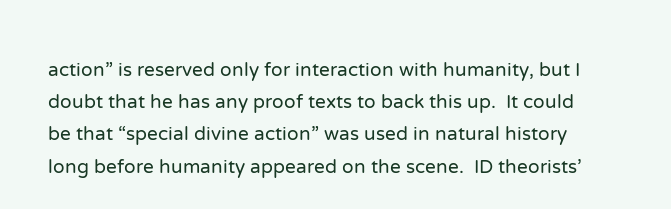action” is reserved only for interaction with humanity, but I doubt that he has any proof texts to back this up.  It could be that “special divine action” was used in natural history long before humanity appeared on the scene.  ID theorists’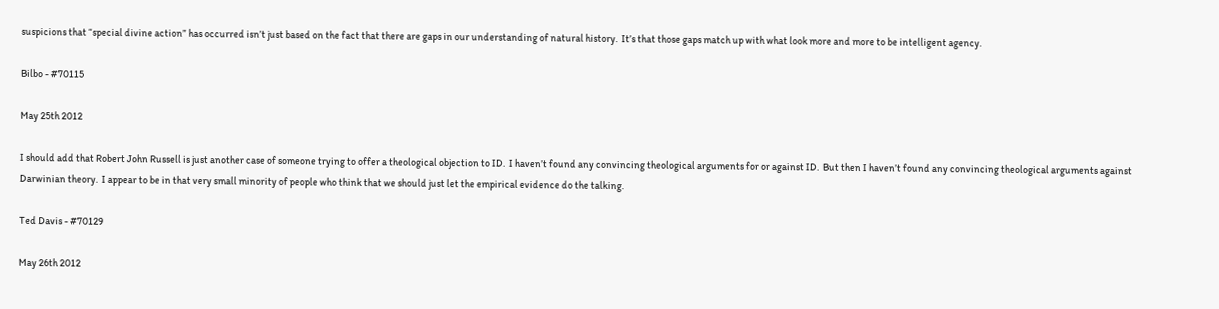suspicions that “special divine action” has occurred isn’t just based on the fact that there are gaps in our understanding of natural history.  It’s that those gaps match up with what look more and more to be intelligent agency.

Bilbo - #70115

May 25th 2012

I should add that Robert John Russell is just another case of someone trying to offer a theological objection to ID.  I haven’t found any convincing theological arguments for or against ID.  But then I haven’t found any convincing theological arguments against Darwinian theory.  I appear to be in that very small minority of people who think that we should just let the empirical evidence do the talking.

Ted Davis - #70129

May 26th 2012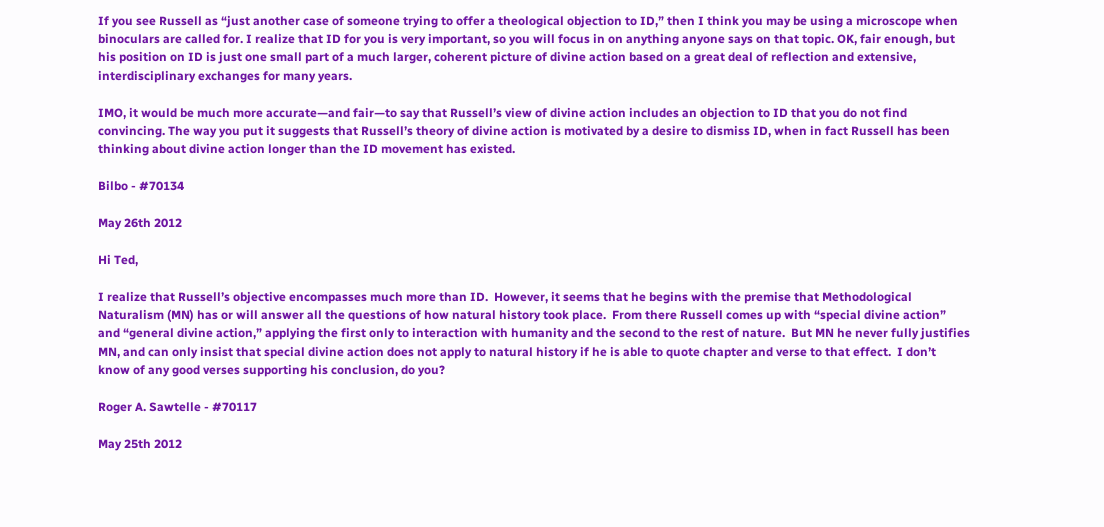If you see Russell as “just another case of someone trying to offer a theological objection to ID,” then I think you may be using a microscope when binoculars are called for. I realize that ID for you is very important, so you will focus in on anything anyone says on that topic. OK, fair enough, but his position on ID is just one small part of a much larger, coherent picture of divine action based on a great deal of reflection and extensive, interdisciplinary exchanges for many years.

IMO, it would be much more accurate—and fair—to say that Russell’s view of divine action includes an objection to ID that you do not find convincing. The way you put it suggests that Russell’s theory of divine action is motivated by a desire to dismiss ID, when in fact Russell has been thinking about divine action longer than the ID movement has existed.

Bilbo - #70134

May 26th 2012

Hi Ted,

I realize that Russell’s objective encompasses much more than ID.  However, it seems that he begins with the premise that Methodological Naturalism (MN) has or will answer all the questions of how natural history took place.  From there Russell comes up with “special divine action” and “general divine action,” applying the first only to interaction with humanity and the second to the rest of nature.  But MN he never fully justifies MN, and can only insist that special divine action does not apply to natural history if he is able to quote chapter and verse to that effect.  I don’t know of any good verses supporting his conclusion, do you?

Roger A. Sawtelle - #70117

May 25th 2012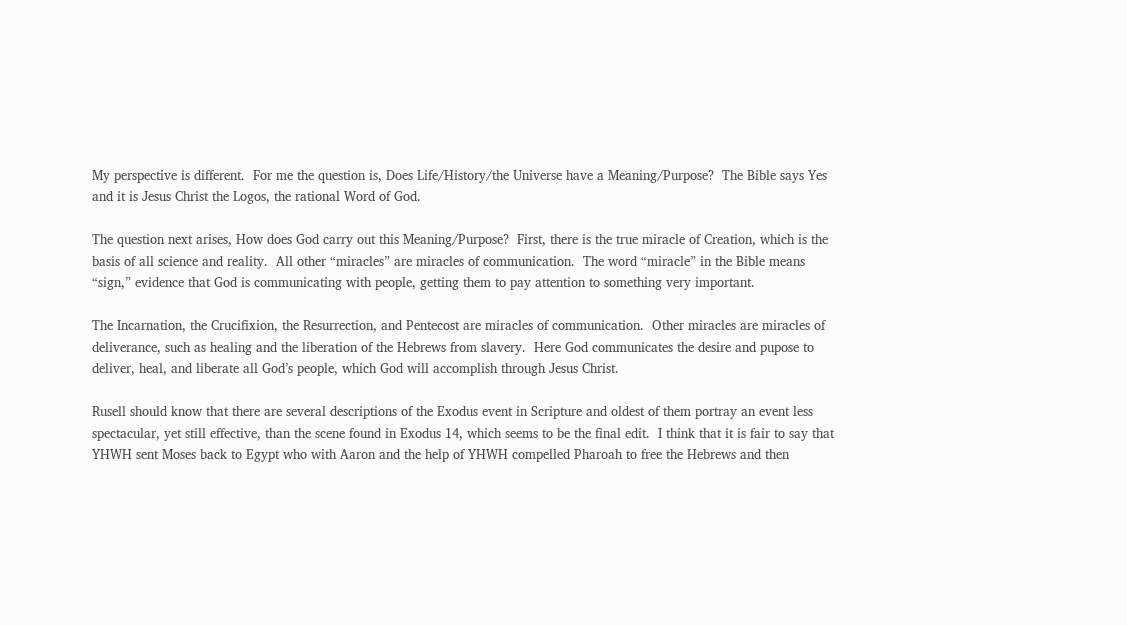My perspective is different.  For me the question is, Does Life/History/the Universe have a Meaning/Purpose?  The Bible says Yes and it is Jesus Christ the Logos, the rational Word of God.

The question next arises, How does God carry out this Meaning/Purpose?  First, there is the true miracle of Creation, which is the basis of all science and reality.  All other “miracles” are miracles of communication.  The word “miracle” in the Bible means “sign,” evidence that God is communicating with people, getting them to pay attention to something very important.

The Incarnation, the Crucifixion, the Resurrection, and Pentecost are miracles of communication.  Other miracles are miracles of deliverance, such as healing and the liberation of the Hebrews from slavery.  Here God communicates the desire and pupose to deliver, heal, and liberate all God’s people, which God will accomplish through Jesus Christ.

Rusell should know that there are several descriptions of the Exodus event in Scripture and oldest of them portray an event less spectacular, yet still effective, than the scene found in Exodus 14, which seems to be the final edit.  I think that it is fair to say that YHWH sent Moses back to Egypt who with Aaron and the help of YHWH compelled Pharoah to free the Hebrews and then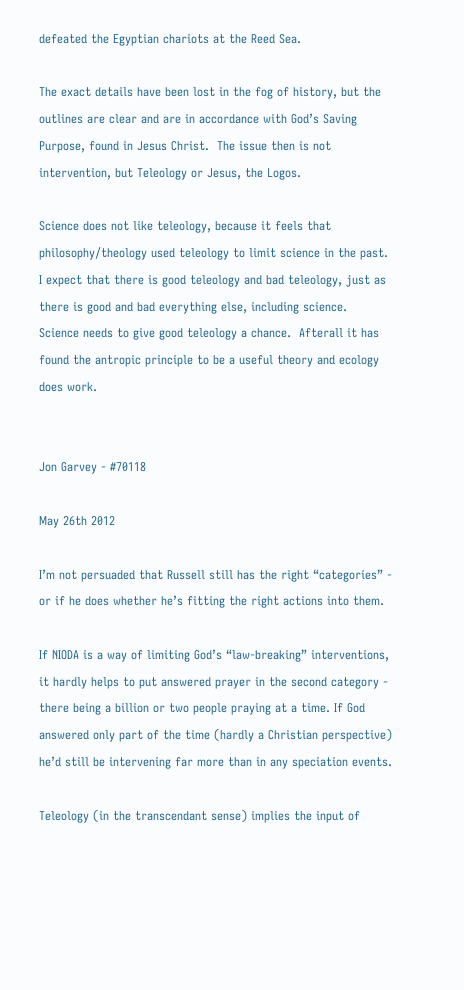defeated the Egyptian chariots at the Reed Sea.

The exact details have been lost in the fog of history, but the outlines are clear and are in accordance with God’s Saving Purpose, found in Jesus Christ.  The issue then is not intervention, but Teleology or Jesus, the Logos.

Science does not like teleology, because it feels that philosophy/theology used teleology to limit science in the past.  I expect that there is good teleology and bad teleology, just as there is good and bad everything else, including science.  Science needs to give good teleology a chance.  Afterall it has found the antropic principle to be a useful theory and ecology does work.


Jon Garvey - #70118

May 26th 2012

I’m not persuaded that Russell still has the right “categories” - or if he does whether he’s fitting the right actions into them.

If NIODA is a way of limiting God’s “law-breaking” interventions, it hardly helps to put answered prayer in the second category - there being a billion or two people praying at a time. If God answered only part of the time (hardly a Christian perspective) he’d still be intervening far more than in any speciation events.

Teleology (in the transcendant sense) implies the input of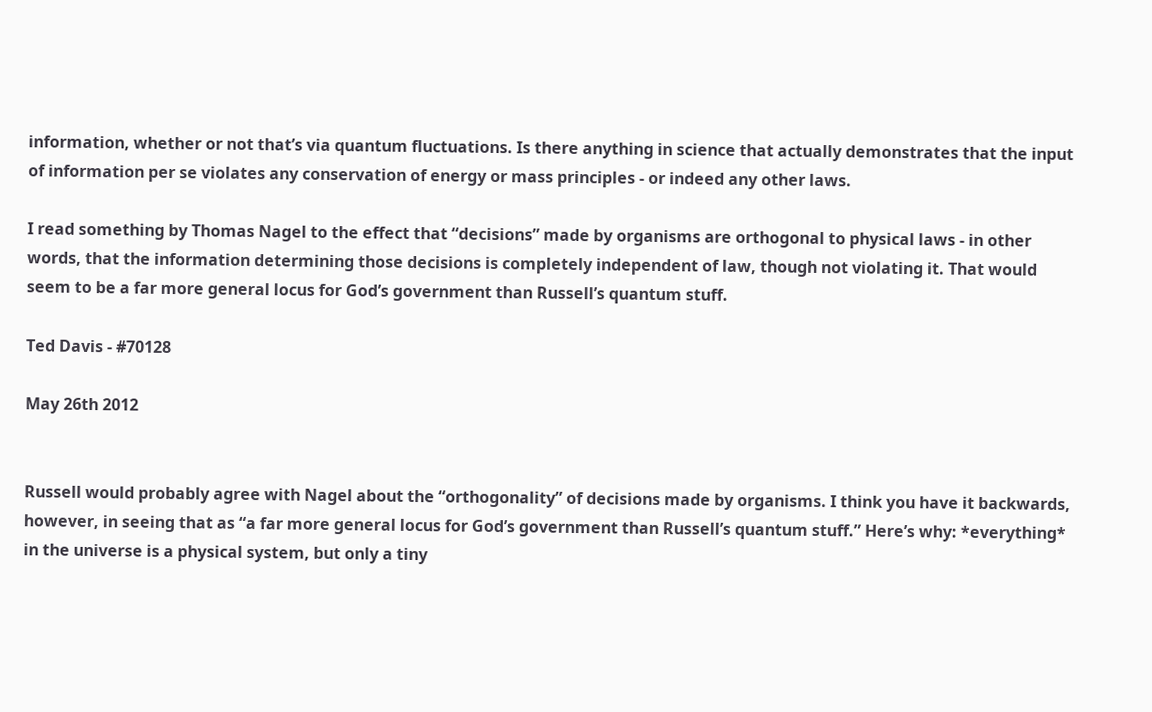information, whether or not that’s via quantum fluctuations. Is there anything in science that actually demonstrates that the input of information per se violates any conservation of energy or mass principles - or indeed any other laws.

I read something by Thomas Nagel to the effect that “decisions” made by organisms are orthogonal to physical laws - in other words, that the information determining those decisions is completely independent of law, though not violating it. That would seem to be a far more general locus for God’s government than Russell’s quantum stuff.

Ted Davis - #70128

May 26th 2012


Russell would probably agree with Nagel about the “orthogonality” of decisions made by organisms. I think you have it backwards, however, in seeing that as “a far more general locus for God’s government than Russell’s quantum stuff.” Here’s why: *everything* in the universe is a physical system, but only a tiny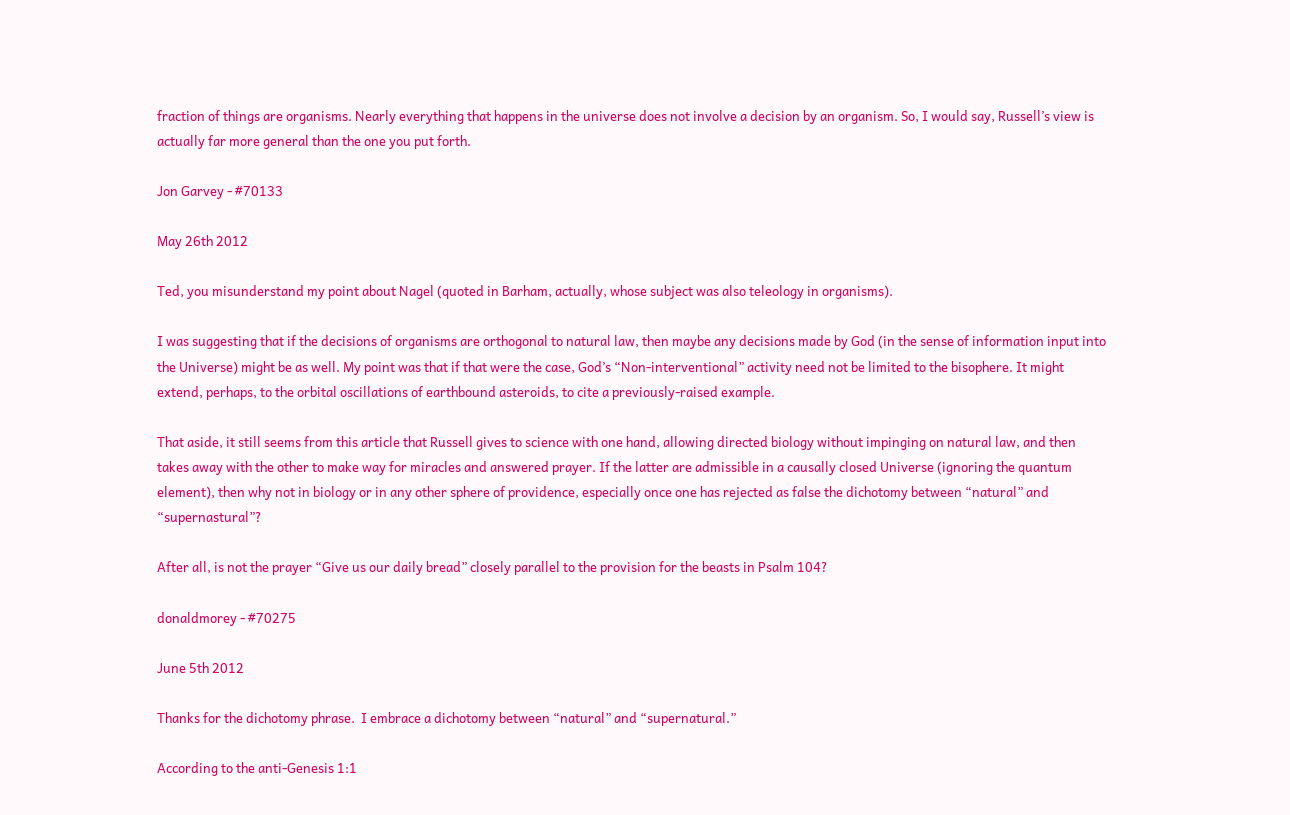fraction of things are organisms. Nearly everything that happens in the universe does not involve a decision by an organism. So, I would say, Russell’s view is actually far more general than the one you put forth.

Jon Garvey - #70133

May 26th 2012

Ted, you misunderstand my point about Nagel (quoted in Barham, actually, whose subject was also teleology in organisms).

I was suggesting that if the decisions of organisms are orthogonal to natural law, then maybe any decisions made by God (in the sense of information input into the Universe) might be as well. My point was that if that were the case, God’s “Non-interventional” activity need not be limited to the bisophere. It might extend, perhaps, to the orbital oscillations of earthbound asteroids, to cite a previously-raised example.

That aside, it still seems from this article that Russell gives to science with one hand, allowing directed biology without impinging on natural law, and then takes away with the other to make way for miracles and answered prayer. If the latter are admissible in a causally closed Universe (ignoring the quantum element), then why not in biology or in any other sphere of providence, especially once one has rejected as false the dichotomy between “natural” and “supernastural”?

After all, is not the prayer “Give us our daily bread” closely parallel to the provision for the beasts in Psalm 104?

donaldmorey - #70275

June 5th 2012

Thanks for the dichotomy phrase.  I embrace a dichotomy between “natural” and “supernatural.”

According to the anti-Genesis 1:1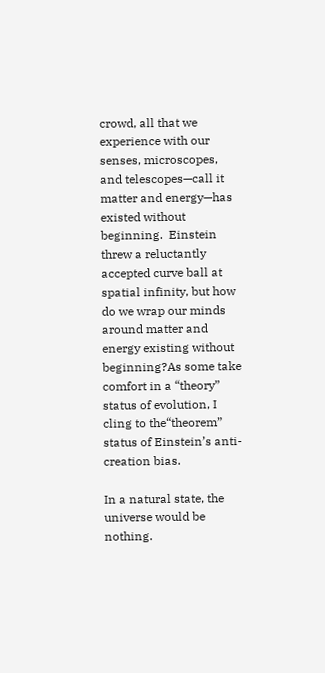crowd, all that we experience with our senses, microscopes, and telescopes—call it matter and energy—has existed without beginning.  Einstein threw a reluctantly accepted curve ball at spatial infinity, but how do we wrap our minds around matter and energy existing without beginning?As some take comfort in a “theory” status of evolution, I cling to the“theorem” status of Einstein’s anti-creation bias.

In a natural state, the universe would be nothing.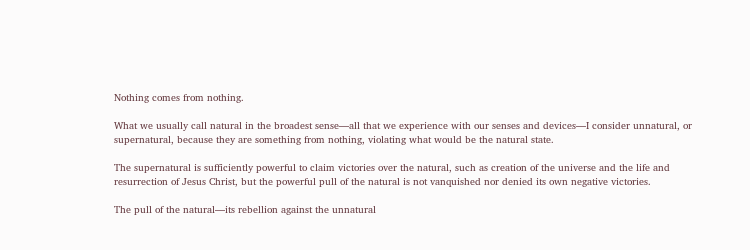Nothing comes from nothing.

What we usually call natural in the broadest sense—all that we experience with our senses and devices—I consider unnatural, or supernatural, because they are something from nothing, violating what would be the natural state.

The supernatural is sufficiently powerful to claim victories over the natural, such as creation of the universe and the life and resurrection of Jesus Christ, but the powerful pull of the natural is not vanquished nor denied its own negative victories.

The pull of the natural—its rebellion against the unnatural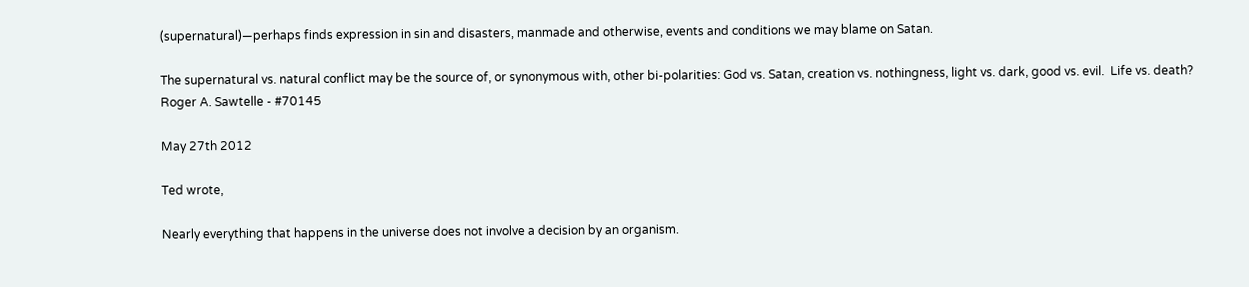(supernatural)—perhaps finds expression in sin and disasters, manmade and otherwise, events and conditions we may blame on Satan.

The supernatural vs. natural conflict may be the source of, or synonymous with, other bi-polarities: God vs. Satan, creation vs. nothingness, light vs. dark, good vs. evil.  Life vs. death?
Roger A. Sawtelle - #70145

May 27th 2012

Ted wrote,

Nearly everything that happens in the universe does not involve a decision by an organism.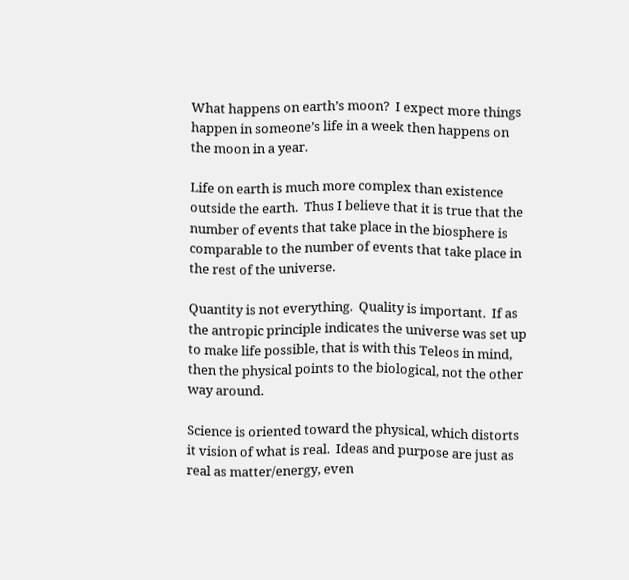What happens on earth’s moon?  I expect more things happen in someone’s life in a week then happens on the moon in a year.

Life on earth is much more complex than existence outside the earth.  Thus I believe that it is true that the number of events that take place in the biosphere is comparable to the number of events that take place in the rest of the universe.

Quantity is not everything.  Quality is important.  If as the antropic principle indicates the universe was set up to make life possible, that is with this Teleos in mind, then the physical points to the biological, not the other way around.

Science is oriented toward the physical, which distorts it vision of what is real.  Ideas and purpose are just as real as matter/energy, even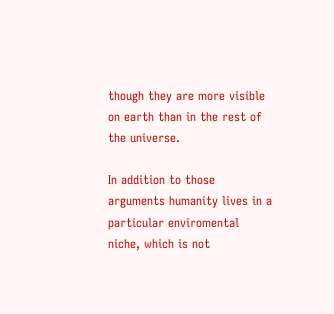though they are more visible on earth than in the rest of the universe.

In addition to those arguments humanity lives in a particular enviromental niche, which is not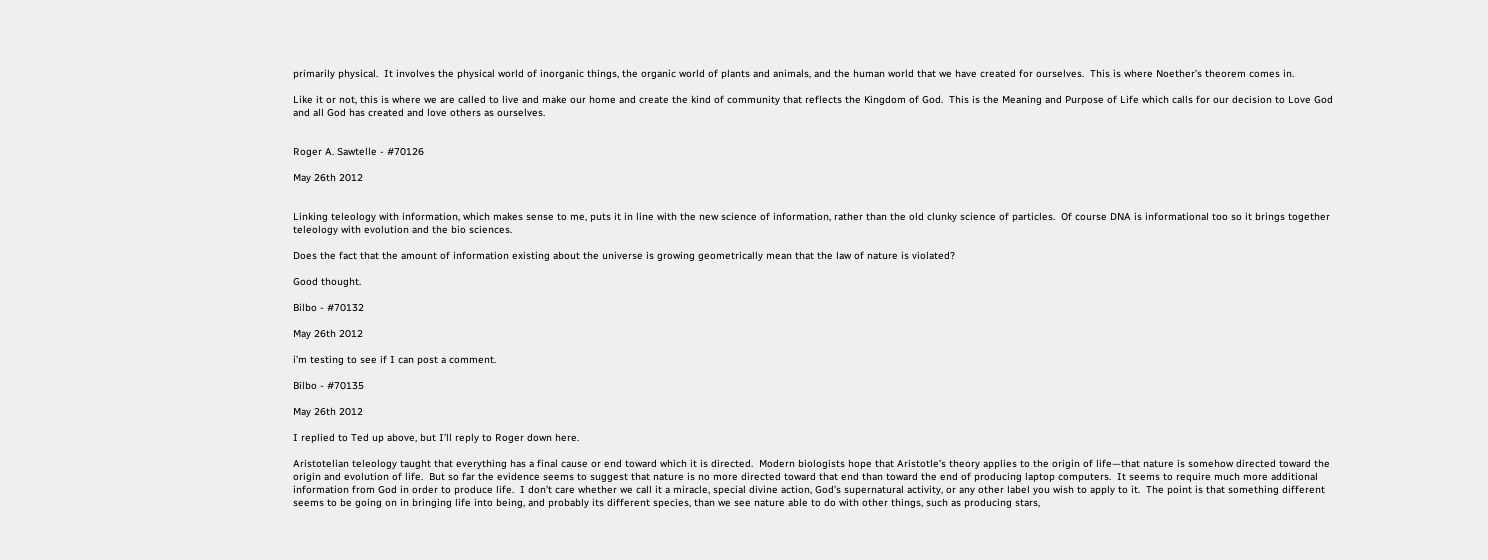primarily physical.  It involves the physical world of inorganic things, the organic world of plants and animals, and the human world that we have created for ourselves.  This is where Noether’s theorem comes in.

Like it or not, this is where we are called to live and make our home and create the kind of community that reflects the Kingdom of God.  This is the Meaning and Purpose of Life which calls for our decision to Love God and all God has created and love others as ourselves.


Roger A. Sawtelle - #70126

May 26th 2012


Linking teleology with information, which makes sense to me, puts it in line with the new science of information, rather than the old clunky science of particles.  Of course DNA is informational too so it brings together teleology with evolution and the bio sciences.

Does the fact that the amount of information existing about the universe is growing geometrically mean that the law of nature is violated?

Good thought.

Bilbo - #70132

May 26th 2012

i’m testing to see if I can post a comment.

Bilbo - #70135

May 26th 2012

I replied to Ted up above, but I’ll reply to Roger down here.

Aristotelian teleology taught that everything has a final cause or end toward which it is directed.  Modern biologists hope that Aristotle’s theory applies to the origin of life—that nature is somehow directed toward the origin and evolution of life.  But so far the evidence seems to suggest that nature is no more directed toward that end than toward the end of producing laptop computers.  It seems to require much more additional information from God in order to produce life.  I don’t care whether we call it a miracle, special divine action, God’s supernatural activity, or any other label you wish to apply to it.  The point is that something different seems to be going on in bringing life into being, and probably its different species, than we see nature able to do with other things, such as producing stars,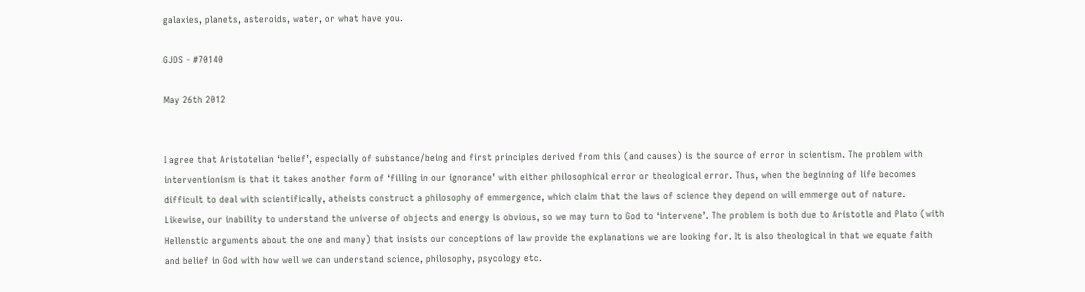galaxies, planets, asteroids, water, or what have you.

GJDS - #70140

May 26th 2012


I agree that Aristotelian ‘belief’, especially of substance/being and first principles derived from this (and causes) is the source of error in scientism. The problem with interventionism is that it takes another form of ‘filling in our ignorance’ with either philosophical error or theological error. Thus, when the beginning of life becomes difficult to deal with scientifically, atheists construct a philosophy of emmergence, which claim that the laws of science they depend on will emmerge out of nature. Likewise, our inability to understand the universe of objects and energy is obvious, so we may turn to God to ‘intervene’. The problem is both due to Aristotle and Plato (with Hellenstic arguments about the one and many) that insists our conceptions of law provide the explanations we are looking for. It is also theological in that we equate faith and belief in God with how well we can understand science, philosophy, psycology etc.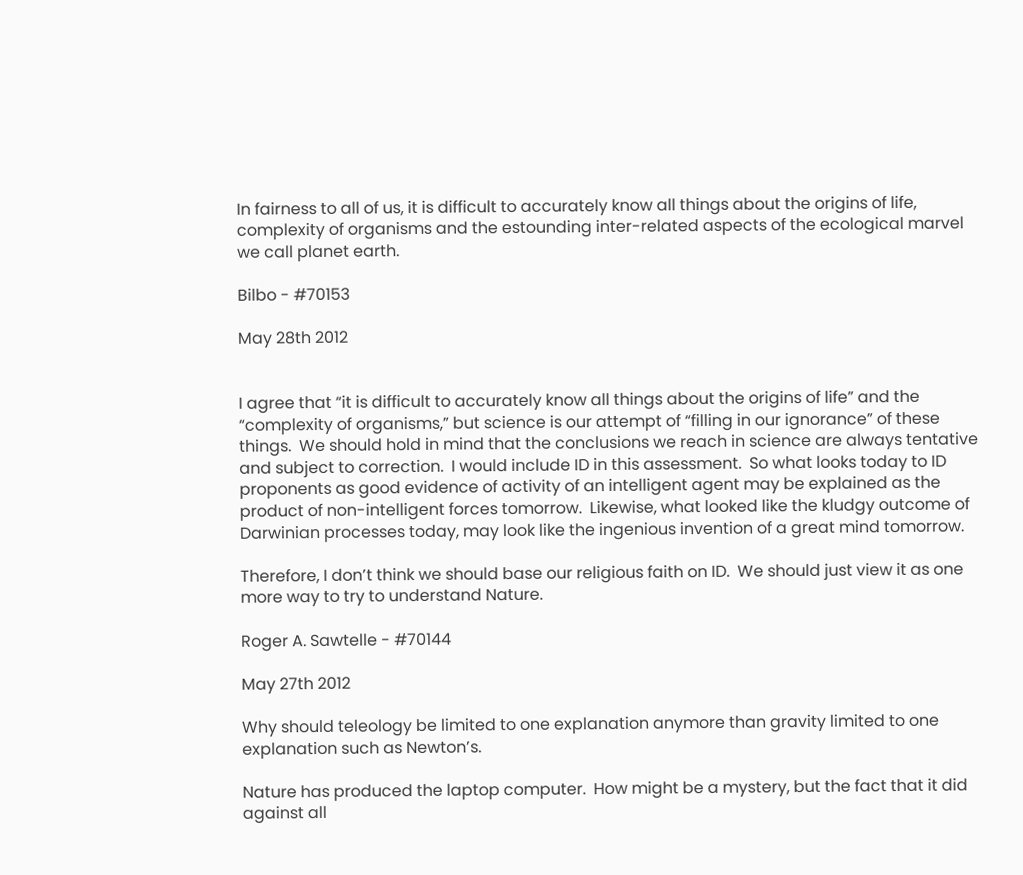In fairness to all of us, it is difficult to accurately know all things about the origins of life, complexity of organisms and the estounding inter-related aspects of the ecological marvel we call planet earth.

Bilbo - #70153

May 28th 2012


I agree that “it is difficult to accurately know all things about the origins of life” and the “complexity of organisms,” but science is our attempt of “filling in our ignorance” of these things.  We should hold in mind that the conclusions we reach in science are always tentative and subject to correction.  I would include ID in this assessment.  So what looks today to ID proponents as good evidence of activity of an intelligent agent may be explained as the product of non-intelligent forces tomorrow.  Likewise, what looked like the kludgy outcome of Darwinian processes today, may look like the ingenious invention of a great mind tomorrow.

Therefore, I don’t think we should base our religious faith on ID.  We should just view it as one more way to try to understand Nature.

Roger A. Sawtelle - #70144

May 27th 2012

Why should teleology be limited to one explanation anymore than gravity limited to one explanation such as Newton’s.

Nature has produced the laptop computer.  How might be a mystery, but the fact that it did against all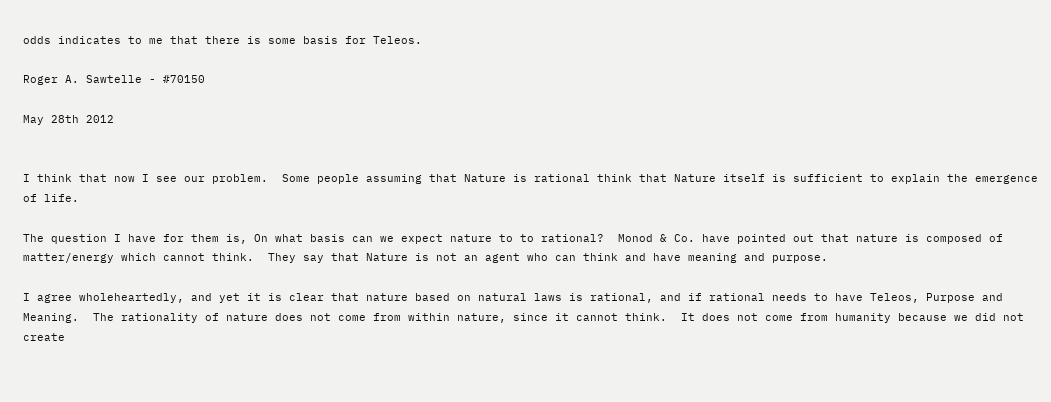odds indicates to me that there is some basis for Teleos.

Roger A. Sawtelle - #70150

May 28th 2012


I think that now I see our problem.  Some people assuming that Nature is rational think that Nature itself is sufficient to explain the emergence of life.

The question I have for them is, On what basis can we expect nature to to rational?  Monod & Co. have pointed out that nature is composed of matter/energy which cannot think.  They say that Nature is not an agent who can think and have meaning and purpose.

I agree wholeheartedly, and yet it is clear that nature based on natural laws is rational, and if rational needs to have Teleos, Purpose and Meaning.  The rationality of nature does not come from within nature, since it cannot think.  It does not come from humanity because we did not create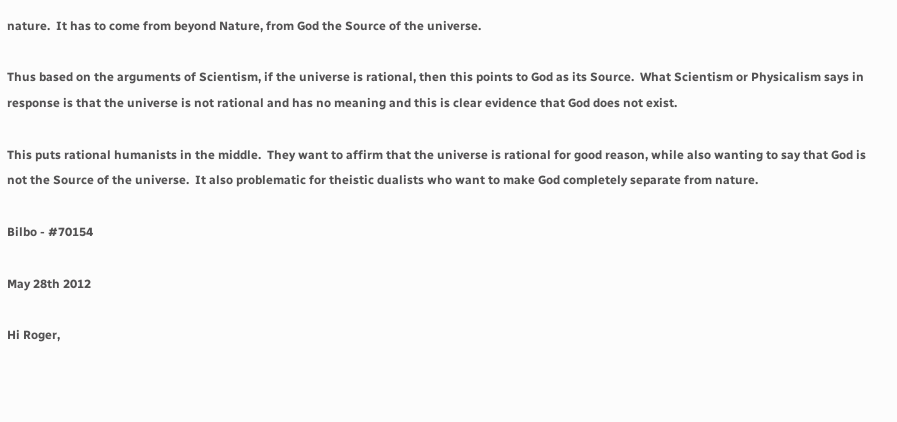nature.  It has to come from beyond Nature, from God the Source of the universe.

Thus based on the arguments of Scientism, if the universe is rational, then this points to God as its Source.  What Scientism or Physicalism says in response is that the universe is not rational and has no meaning and this is clear evidence that God does not exist.

This puts rational humanists in the middle.  They want to affirm that the universe is rational for good reason, while also wanting to say that God is not the Source of the universe.  It also problematic for theistic dualists who want to make God completely separate from nature.

Bilbo - #70154

May 28th 2012

Hi Roger,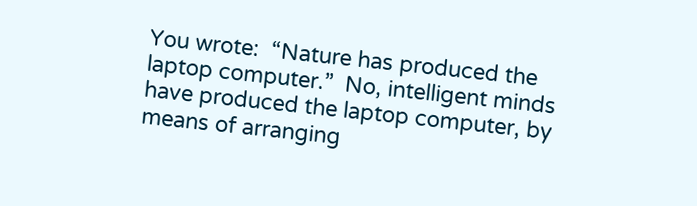You wrote:  “Nature has produced the laptop computer.”  No, intelligent minds have produced the laptop computer, by means of arranging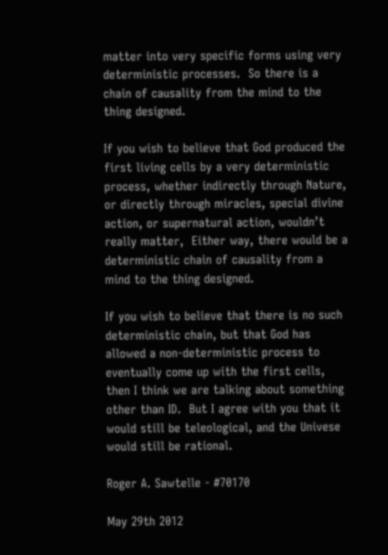matter into very specific forms using very deterministic processes.  So there is a chain of causality from the mind to the thing designed.

If you wish to believe that God produced the first living cells by a very deterministic process, whether indirectly through Nature, or directly through miracles, special divine action, or supernatural action, wouldn’t really matter,  Either way, there would be a deterministic chain of causality from a mind to the thing designed.

If you wish to believe that there is no such deterministic chain, but that God has allowed a non-deterministic process to eventually come up with the first cells, then I think we are talking about something other than ID.  But I agree with you that it would still be teleological, and the Univese would still be rational.

Roger A. Sawtelle - #70170

May 29th 2012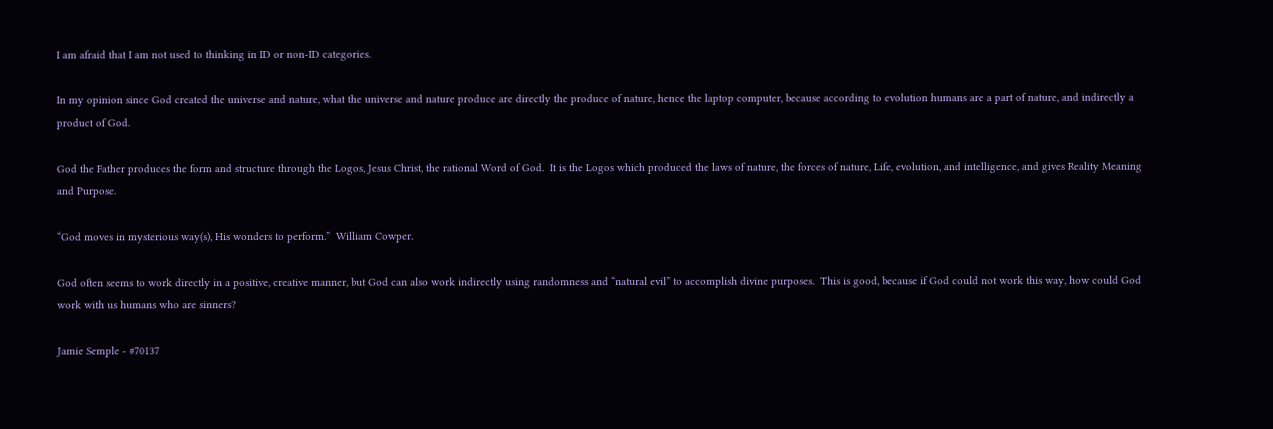I am afraid that I am not used to thinking in ID or non-ID categories.

In my opinion since God created the universe and nature, what the universe and nature produce are directly the produce of nature, hence the laptop computer, because according to evolution humans are a part of nature, and indirectly a product of God.

God the Father produces the form and structure through the Logos, Jesus Christ, the rational Word of God.  It is the Logos which produced the laws of nature, the forces of nature, Life, evolution, and intelligence, and gives Reality Meaning and Purpose.

“God moves in mysterious way(s), His wonders to perform.”  William Cowper.

God often seems to work directly in a positive, creative manner, but God can also work indirectly using randomness and “natural evil” to accomplish divine purposes.  This is good, because if God could not work this way, how could God work with us humans who are sinners?

Jamie Semple - #70137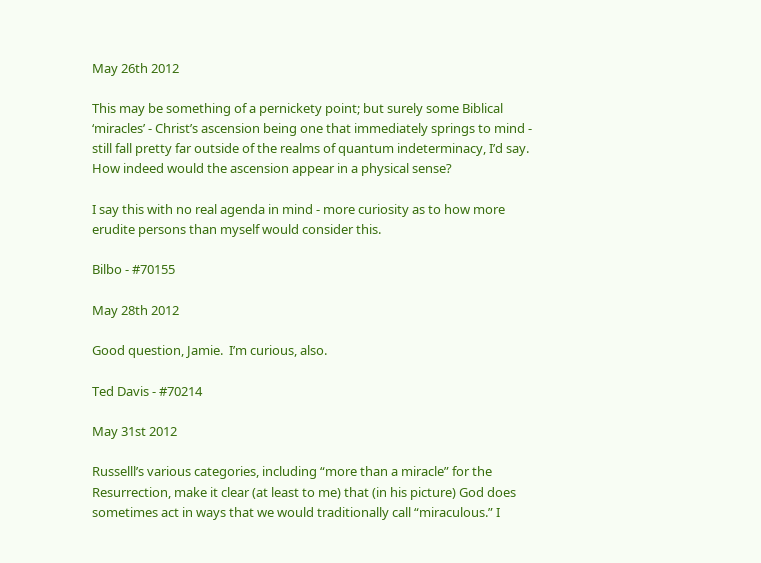May 26th 2012

This may be something of a pernickety point; but surely some Biblical ‘miracles’ - Christ’s ascension being one that immediately springs to mind - still fall pretty far outside of the realms of quantum indeterminacy, I’d say. How indeed would the ascension appear in a physical sense?

I say this with no real agenda in mind - more curiosity as to how more erudite persons than myself would consider this.

Bilbo - #70155

May 28th 2012

Good question, Jamie.  I’m curious, also.

Ted Davis - #70214

May 31st 2012

Russelll’s various categories, including “more than a miracle” for the Resurrection, make it clear (at least to me) that (in his picture) God does sometimes act in ways that we would traditionally call “miraculous.” I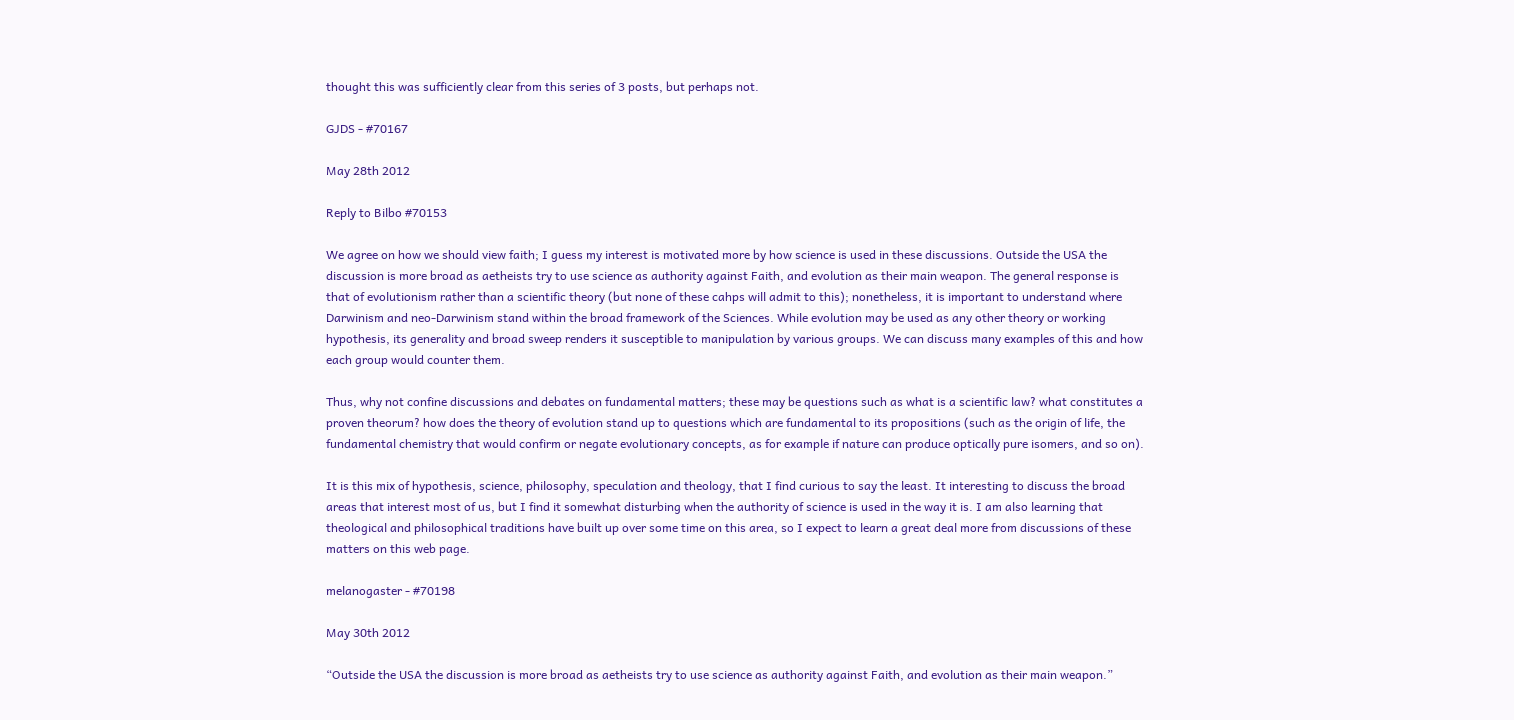thought this was sufficiently clear from this series of 3 posts, but perhaps not.

GJDS - #70167

May 28th 2012

Reply to Bilbo #70153

We agree on how we should view faith; I guess my interest is motivated more by how science is used in these discussions. Outside the USA the discussion is more broad as aetheists try to use science as authority against Faith, and evolution as their main weapon. The general response is that of evolutionism rather than a scientific theory (but none of these cahps will admit to this); nonetheless, it is important to understand where Darwinism and neo-Darwinism stand within the broad framework of the Sciences. While evolution may be used as any other theory or working hypothesis, its generality and broad sweep renders it susceptible to manipulation by various groups. We can discuss many examples of this and how each group would counter them.

Thus, why not confine discussions and debates on fundamental matters; these may be questions such as what is a scientific law? what constitutes a proven theorum? how does the theory of evolution stand up to questions which are fundamental to its propositions (such as the origin of life, the fundamental chemistry that would confirm or negate evolutionary concepts, as for example if nature can produce optically pure isomers, and so on).

It is this mix of hypothesis, science, philosophy, speculation and theology, that I find curious to say the least. It interesting to discuss the broad areas that interest most of us, but I find it somewhat disturbing when the authority of science is used in the way it is. I am also learning that theological and philosophical traditions have built up over some time on this area, so I expect to learn a great deal more from discussions of these matters on this web page.

melanogaster - #70198

May 30th 2012

“Outside the USA the discussion is more broad as aetheists try to use science as authority against Faith, and evolution as their main weapon.”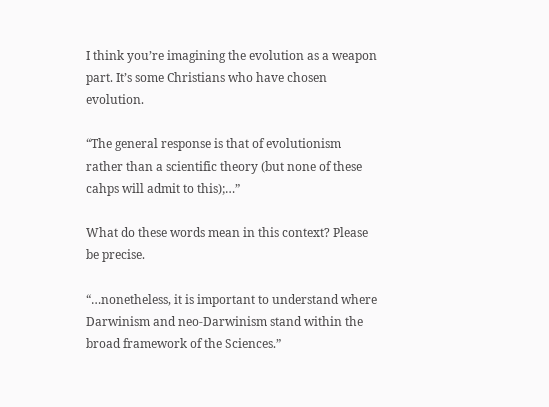I think you’re imagining the evolution as a weapon part. It’s some Christians who have chosen evolution.

“The general response is that of evolutionism rather than a scientific theory (but none of these cahps will admit to this);…”

What do these words mean in this context? Please be precise.

“…nonetheless, it is important to understand where Darwinism and neo-Darwinism stand within the broad framework of the Sciences.”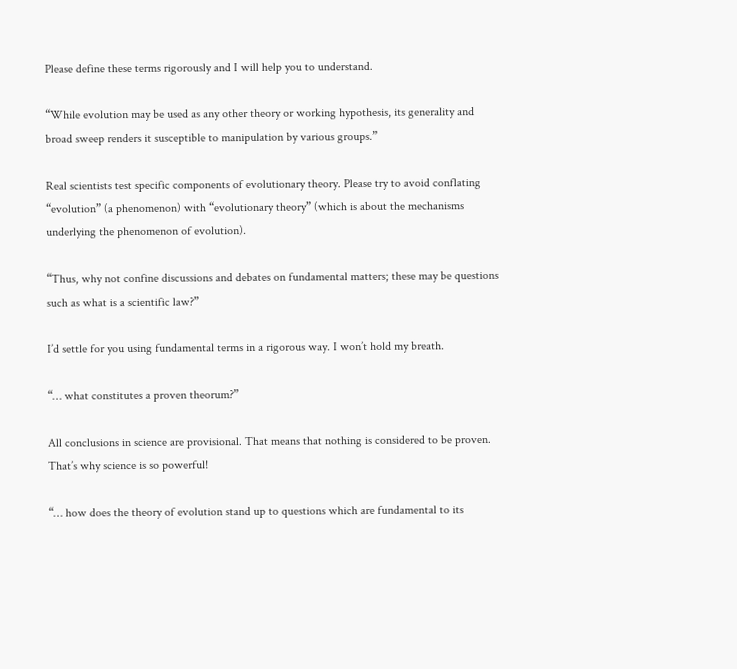Please define these terms rigorously and I will help you to understand.

“While evolution may be used as any other theory or working hypothesis, its generality and broad sweep renders it susceptible to manipulation by various groups.”

Real scientists test specific components of evolutionary theory. Please try to avoid conflating “evolution” (a phenomenon) with “evolutionary theory” (which is about the mechanisms underlying the phenomenon of evolution).

“Thus, why not confine discussions and debates on fundamental matters; these may be questions such as what is a scientific law?”

I’d settle for you using fundamental terms in a rigorous way. I won’t hold my breath.

“… what constitutes a proven theorum?”

All conclusions in science are provisional. That means that nothing is considered to be proven. That’s why science is so powerful!

“… how does the theory of evolution stand up to questions which are fundamental to its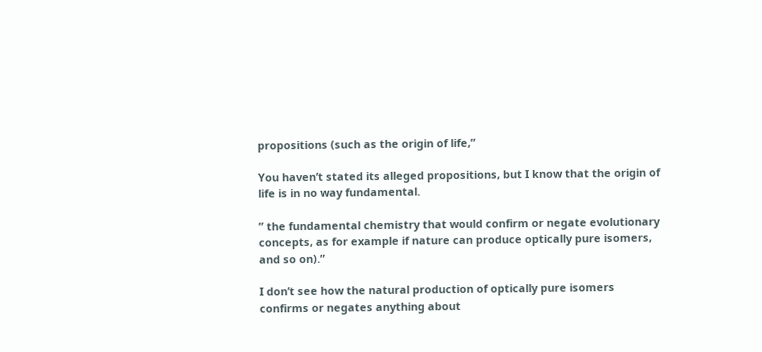propositions (such as the origin of life,”

You haven’t stated its alleged propositions, but I know that the origin of life is in no way fundamental.

” the fundamental chemistry that would confirm or negate evolutionary concepts, as for example if nature can produce optically pure isomers, and so on).”

I don’t see how the natural production of optically pure isomers confirms or negates anything about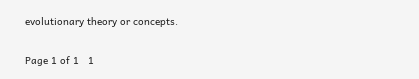evolutionary theory or concepts.

Page 1 of 1   1